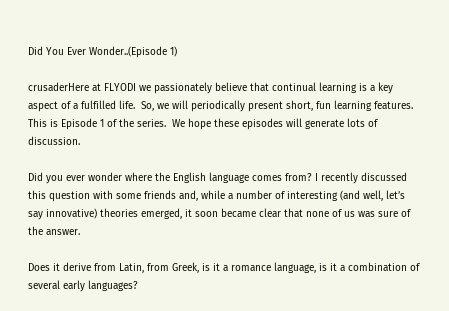Did You Ever Wonder..(Episode 1)

crusaderHere at FLYODI we passionately believe that continual learning is a key aspect of a fulfilled life.  So, we will periodically present short, fun learning features. This is Episode 1 of the series.  We hope these episodes will generate lots of discussion.

Did you ever wonder where the English language comes from? I recently discussed this question with some friends and, while a number of interesting (and well, let’s say innovative) theories emerged, it soon became clear that none of us was sure of the answer.

Does it derive from Latin, from Greek, is it a romance language, is it a combination of several early languages?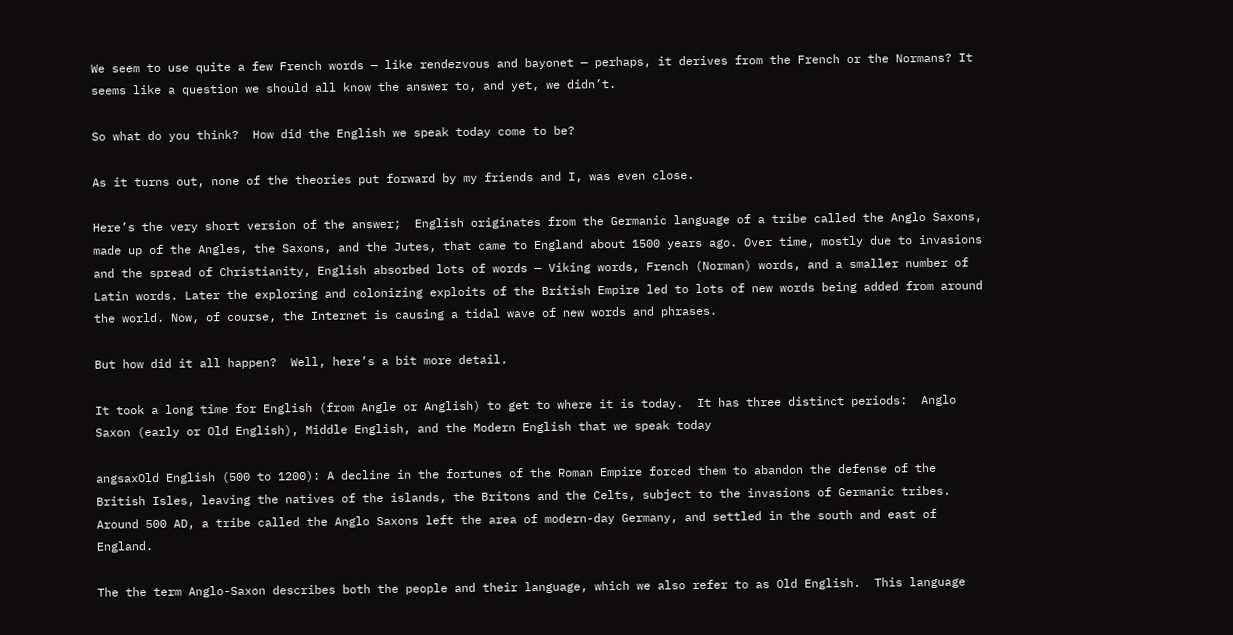We seem to use quite a few French words — like rendezvous and bayonet — perhaps, it derives from the French or the Normans? It seems like a question we should all know the answer to, and yet, we didn’t.

So what do you think?  How did the English we speak today come to be?

As it turns out, none of the theories put forward by my friends and I, was even close.

Here’s the very short version of the answer;  English originates from the Germanic language of a tribe called the Anglo Saxons, made up of the Angles, the Saxons, and the Jutes, that came to England about 1500 years ago. Over time, mostly due to invasions and the spread of Christianity, English absorbed lots of words — Viking words, French (Norman) words, and a smaller number of Latin words. Later the exploring and colonizing exploits of the British Empire led to lots of new words being added from around the world. Now, of course, the Internet is causing a tidal wave of new words and phrases.

But how did it all happen?  Well, here’s a bit more detail.

It took a long time for English (from Angle or Anglish) to get to where it is today.  It has three distinct periods:  Anglo Saxon (early or Old English), Middle English, and the Modern English that we speak today

angsaxOld English (500 to 1200): A decline in the fortunes of the Roman Empire forced them to abandon the defense of the British Isles, leaving the natives of the islands, the Britons and the Celts, subject to the invasions of Germanic tribes. Around 500 AD, a tribe called the Anglo Saxons left the area of modern-day Germany, and settled in the south and east of England.

The the term Anglo-Saxon describes both the people and their language, which we also refer to as Old English.  This language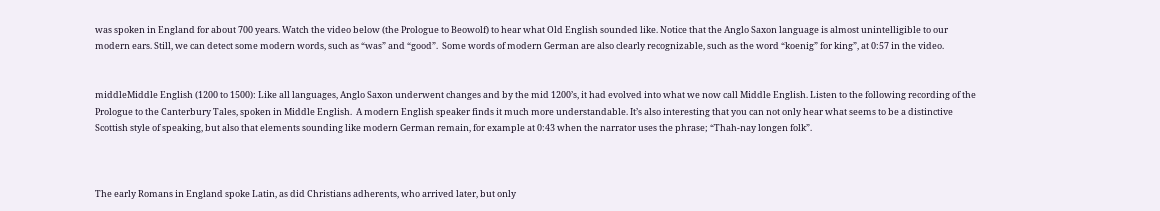was spoken in England for about 700 years. Watch the video below (the Prologue to Beowolf) to hear what Old English sounded like. Notice that the Anglo Saxon language is almost unintelligible to our modern ears. Still, we can detect some modern words, such as “was” and “good”.  Some words of modern German are also clearly recognizable, such as the word “koenig” for king”, at 0:57 in the video.


middleMiddle English (1200 to 1500): Like all languages, Anglo Saxon underwent changes and by the mid 1200’s, it had evolved into what we now call Middle English. Listen to the following recording of the Prologue to the Canterbury Tales, spoken in Middle English.  A modern English speaker finds it much more understandable. It’s also interesting that you can not only hear what seems to be a distinctive Scottish style of speaking, but also that elements sounding like modern German remain, for example at 0:43 when the narrator uses the phrase; “Thah-nay longen folk”.



The early Romans in England spoke Latin, as did Christians adherents, who arrived later, but only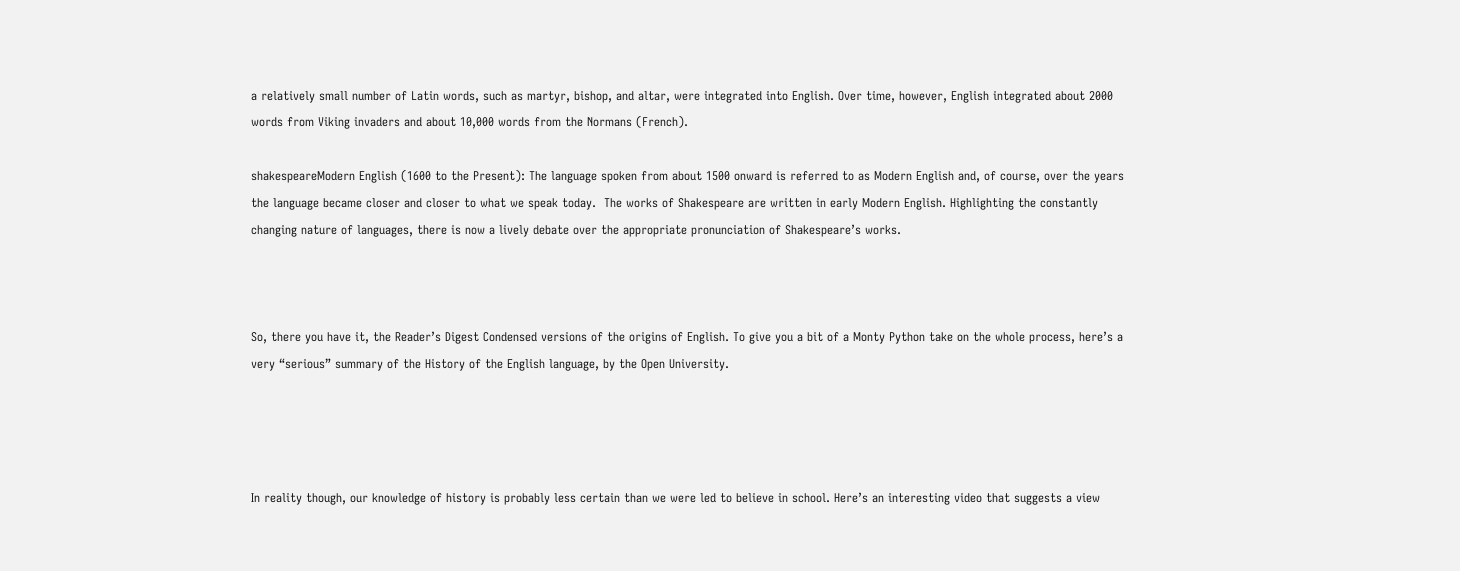a relatively small number of Latin words, such as martyr, bishop, and altar, were integrated into English. Over time, however, English integrated about 2000 words from Viking invaders and about 10,000 words from the Normans (French).

shakespeareModern English (1600 to the Present): The language spoken from about 1500 onward is referred to as Modern English and, of course, over the years the language became closer and closer to what we speak today.  The works of Shakespeare are written in early Modern English. Highlighting the constantly changing nature of languages, there is now a lively debate over the appropriate pronunciation of Shakespeare’s works.



So, there you have it, the Reader’s Digest Condensed versions of the origins of English. To give you a bit of a Monty Python take on the whole process, here’s a very “serious” summary of the History of the English language, by the Open University.




In reality though, our knowledge of history is probably less certain than we were led to believe in school. Here’s an interesting video that suggests a view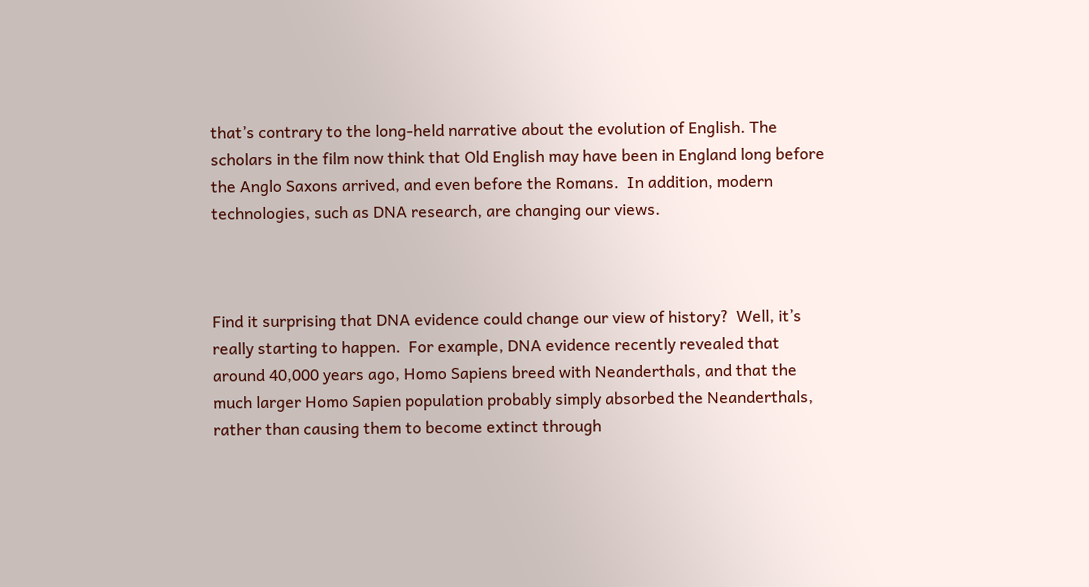that’s contrary to the long-held narrative about the evolution of English. The scholars in the film now think that Old English may have been in England long before the Anglo Saxons arrived, and even before the Romans.  In addition, modern technologies, such as DNA research, are changing our views.



Find it surprising that DNA evidence could change our view of history?  Well, it’s really starting to happen.  For example, DNA evidence recently revealed that around 40,000 years ago, Homo Sapiens breed with Neanderthals, and that the much larger Homo Sapien population probably simply absorbed the Neanderthals, rather than causing them to become extinct through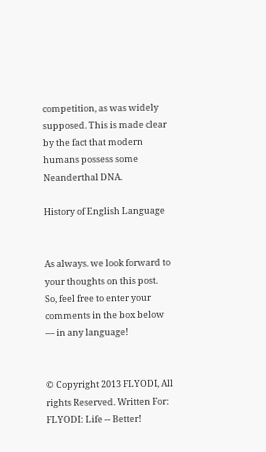competition, as was widely supposed. This is made clear by the fact that modern humans possess some Neanderthal DNA.

History of English Language


As always. we look forward to your thoughts on this post.  So, feel free to enter your comments in the box below — in any language!


© Copyright 2013 FLYODI, All rights Reserved. Written For: FLYODI: Life -- Better!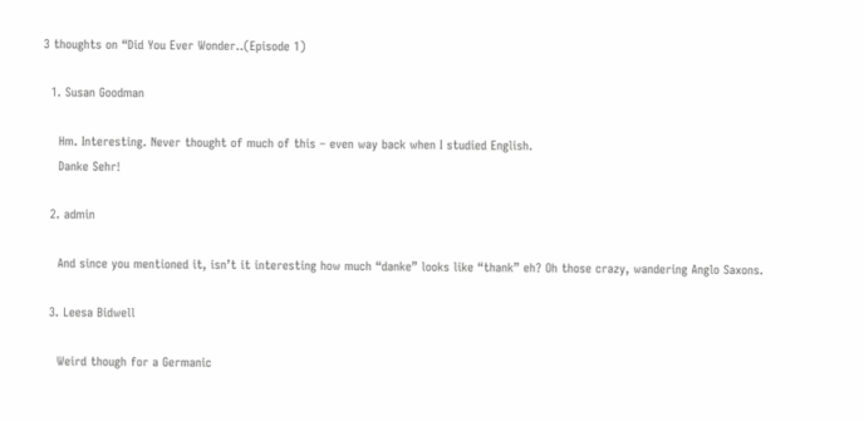3 thoughts on “Did You Ever Wonder..(Episode 1)

  1. Susan Goodman

    Hm. Interesting. Never thought of much of this – even way back when I studied English.
    Danke Sehr!

  2. admin

    And since you mentioned it, isn’t it interesting how much “danke” looks like “thank” eh? Oh those crazy, wandering Anglo Saxons.

  3. Leesa Bidwell

    Weird though for a Germanic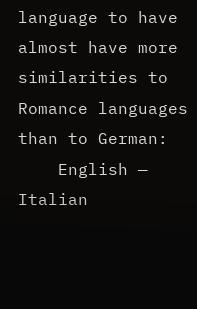language to have almost have more similarities to Romance languages than to German:
    English — Italian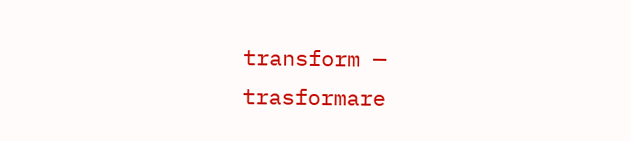transform — trasformare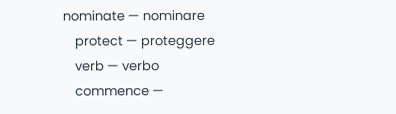nominate — nominare
    protect — proteggere
    verb — verbo
    commence —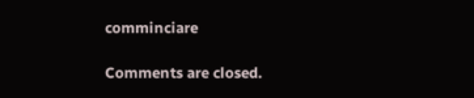comminciare

Comments are closed.